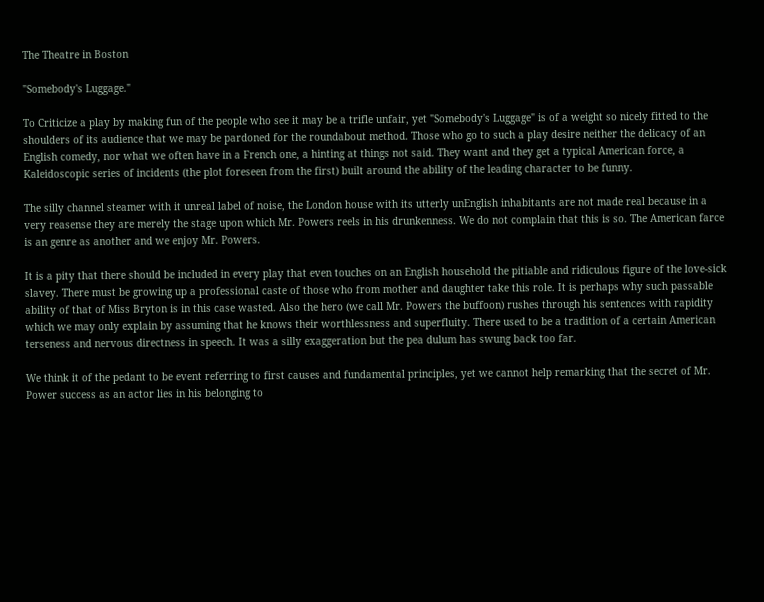The Theatre in Boston

"Somebody's Luggage."

To Criticize a play by making fun of the people who see it may be a trifle unfair, yet "Somebody's Luggage" is of a weight so nicely fitted to the shoulders of its audience that we may be pardoned for the roundabout method. Those who go to such a play desire neither the delicacy of an English comedy, nor what we often have in a French one, a hinting at things not said. They want and they get a typical American force, a Kaleidoscopic series of incidents (the plot foreseen from the first) built around the ability of the leading character to be funny.

The silly channel steamer with it unreal label of noise, the London house with its utterly unEnglish inhabitants are not made real because in a very reasense they are merely the stage upon which Mr. Powers reels in his drunkenness. We do not complain that this is so. The American farce is an genre as another and we enjoy Mr. Powers.

It is a pity that there should be included in every play that even touches on an English household the pitiable and ridiculous figure of the love-sick slavey. There must be growing up a professional caste of those who from mother and daughter take this role. It is perhaps why such passable ability of that of Miss Bryton is in this case wasted. Also the hero (we call Mr. Powers the buffoon) rushes through his sentences with rapidity which we may only explain by assuming that he knows their worthlessness and superfluity. There used to be a tradition of a certain American terseness and nervous directness in speech. It was a silly exaggeration but the pea dulum has swung back too far.

We think it of the pedant to be event referring to first causes and fundamental principles, yet we cannot help remarking that the secret of Mr. Power success as an actor lies in his belonging to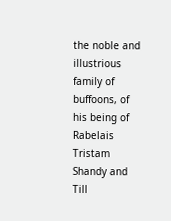the noble and illustrious family of buffoons, of his being of Rabelais Tristam Shandy and Till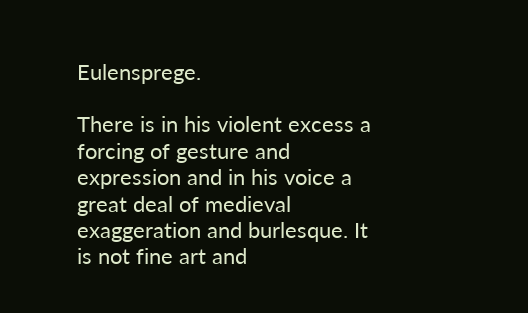Eulensprege.

There is in his violent excess a forcing of gesture and expression and in his voice a great deal of medieval exaggeration and burlesque. It is not fine art and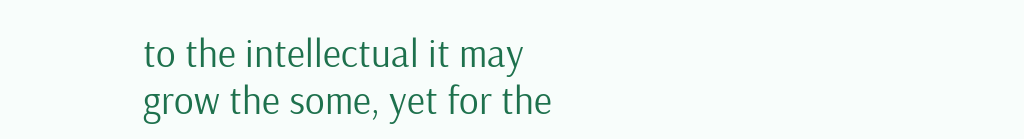to the intellectual it may grow the some, yet for the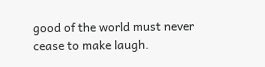good of the world must never cease to make laugh.